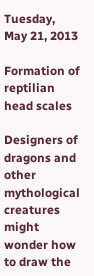Tuesday, May 21, 2013

Formation of reptilian head scales

Designers of dragons and other mythological creatures might wonder how to draw the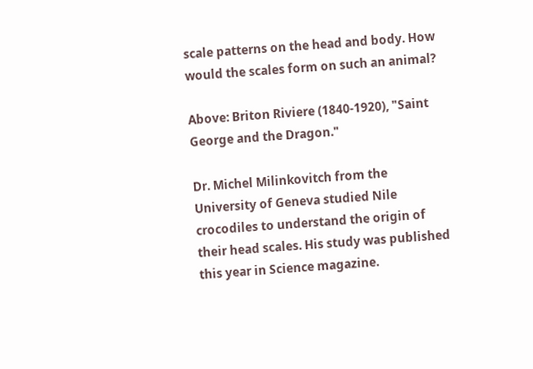scale patterns on the head and body. How would the scales form on such an animal?

Above: Briton Riviere (1840-1920), "Saint George and the Dragon."

Dr. Michel Milinkovitch from the University of Geneva studied Nile crocodiles to understand the origin of their head scales. His study was published this year in Science magazine.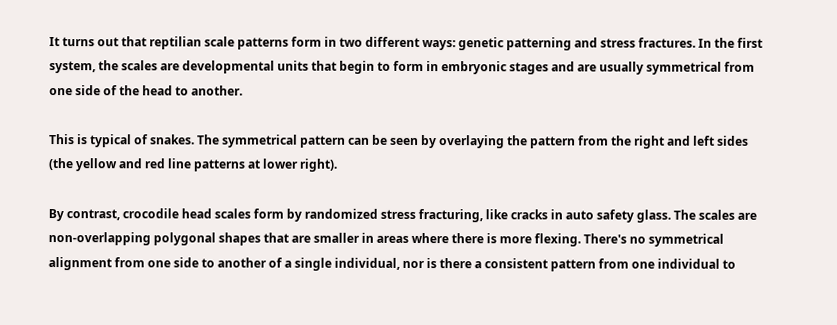It turns out that reptilian scale patterns form in two different ways: genetic patterning and stress fractures. In the first system, the scales are developmental units that begin to form in embryonic stages and are usually symmetrical from one side of the head to another.

This is typical of snakes. The symmetrical pattern can be seen by overlaying the pattern from the right and left sides (the yellow and red line patterns at lower right).

By contrast, crocodile head scales form by randomized stress fracturing, like cracks in auto safety glass. The scales are non-overlapping polygonal shapes that are smaller in areas where there is more flexing. There's no symmetrical alignment from one side to another of a single individual, nor is there a consistent pattern from one individual to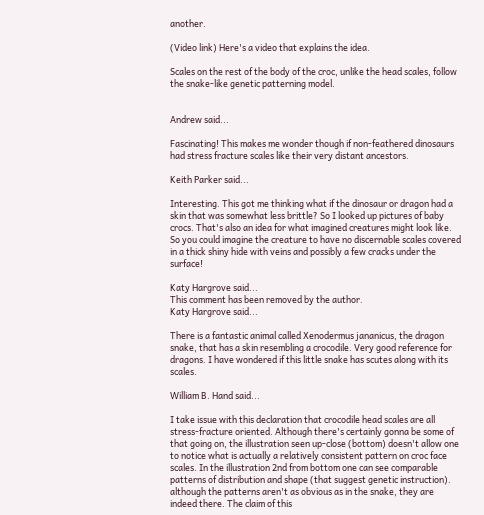another.

(Video link) Here's a video that explains the idea.

Scales on the rest of the body of the croc, unlike the head scales, follow the snake-like genetic patterning model.


Andrew said...

Fascinating! This makes me wonder though if non-feathered dinosaurs had stress fracture scales like their very distant ancestors.

Keith Parker said...

Interesting. This got me thinking what if the dinosaur or dragon had a skin that was somewhat less brittle? So I looked up pictures of baby crocs. That's also an idea for what imagined creatures might look like. So you could imagine the creature to have no discernable scales covered in a thick shiny hide with veins and possibly a few cracks under the surface!

Katy Hargrove said...
This comment has been removed by the author.
Katy Hargrove said...

There is a fantastic animal called Xenodermus jananicus, the dragon snake, that has a skin resembling a crocodile. Very good reference for dragons. I have wondered if this little snake has scutes along with its scales.

William B. Hand said...

I take issue with this declaration that crocodile head scales are all stress-fracture oriented. Although there's certainly gonna be some of that going on, the illustration seen up-close (bottom) doesn't allow one to notice what is actually a relatively consistent pattern on croc face scales. In the illustration 2nd from bottom one can see comparable patterns of distribution and shape (that suggest genetic instruction). although the patterns aren't as obvious as in the snake, they are indeed there. The claim of this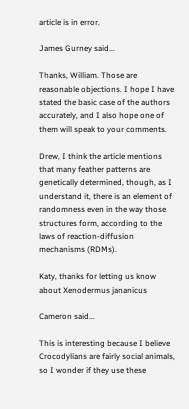article is in error.

James Gurney said...

Thanks, William. Those are reasonable objections. I hope I have stated the basic case of the authors accurately, and I also hope one of them will speak to your comments.

Drew, I think the article mentions that many feather patterns are genetically determined, though, as I understand it, there is an element of randomness even in the way those structures form, according to the laws of reaction-diffusion mechanisms (RDMs).

Katy, thanks for letting us know about Xenodermus jananicus

Cameron said...

This is interesting because I believe Crocodylians are fairly social animals, so I wonder if they use these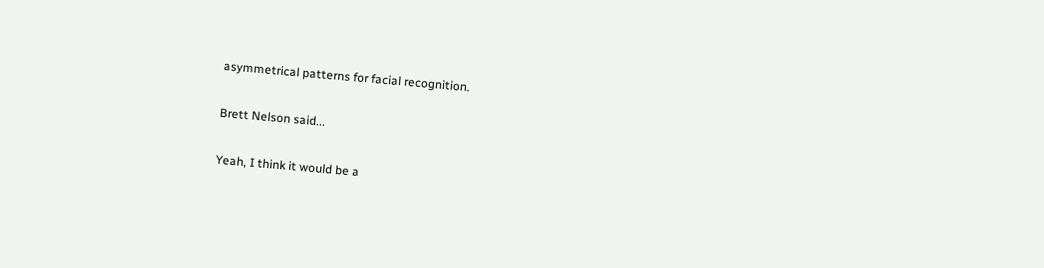asymmetrical patterns for facial recognition.

Brett Nelson said...

Yeah, I think it would be a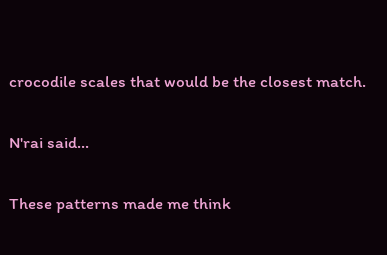crocodile scales that would be the closest match.

N'rai said...

These patterns made me think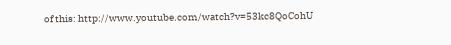of this: http://www.youtube.com/watch?v=53kc8QoCohU